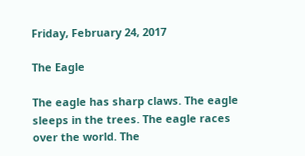Friday, February 24, 2017

The Eagle

The eagle has sharp claws. The eagle sleeps in the trees. The eagle races over the world. The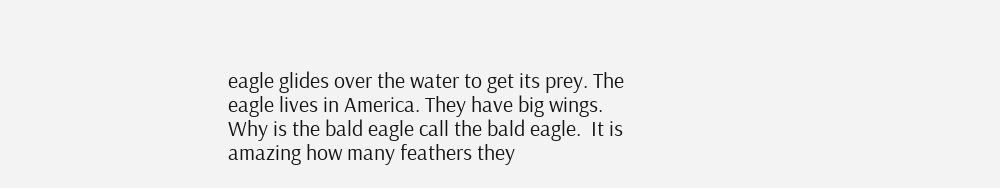eagle glides over the water to get its prey. The eagle lives in America. They have big wings.  Why is the bald eagle call the bald eagle.  It is  amazing how many feathers they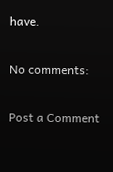have.

No comments:

Post a Comment